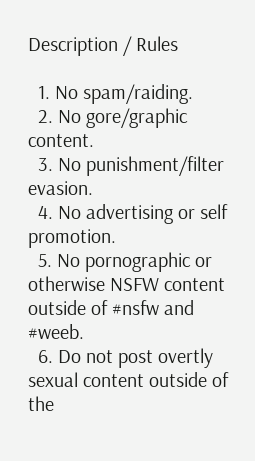Description / Rules

  1. No spam/raiding.
  2. No gore/graphic content.
  3. No punishment/filter evasion.
  4. No advertising or self promotion.
  5. No pornographic or otherwise NSFW content outside of #nsfw and #weeb.
  6. Do not post overtly sexual content outside of the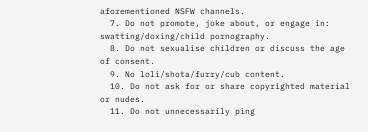aforementioned NSFW channels.
  7. Do not promote, joke about, or engage in: swatting/doxing/child pornography.
  8. Do not sexualise children or discuss the age of consent.
  9. No loli/shota/furry/cub content.
  10. Do not ask for or share copyrighted material or nudes.
  11. Do not unnecessarily ping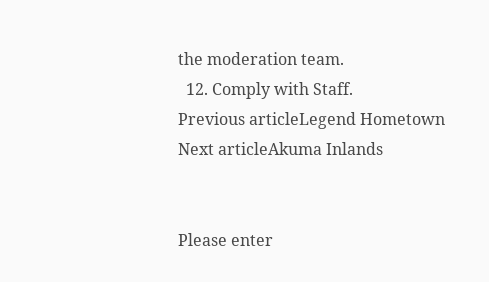the moderation team.
  12. Comply with Staff.
Previous articleLegend Hometown
Next articleAkuma Inlands


Please enter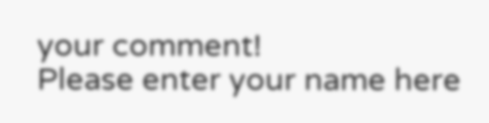your comment!
Please enter your name here